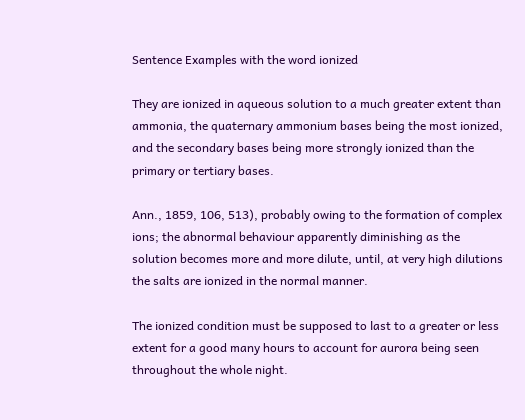Sentence Examples with the word ionized

They are ionized in aqueous solution to a much greater extent than ammonia, the quaternary ammonium bases being the most ionized, and the secondary bases being more strongly ionized than the primary or tertiary bases.

Ann., 1859, 106, 513), probably owing to the formation of complex ions; the abnormal behaviour apparently diminishing as the solution becomes more and more dilute, until, at very high dilutions the salts are ionized in the normal manner.

The ionized condition must be supposed to last to a greater or less extent for a good many hours to account for aurora being seen throughout the whole night.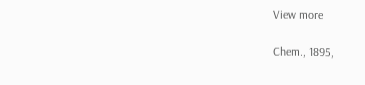View more

Chem., 1895,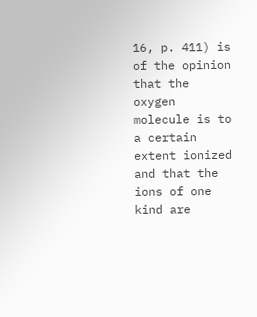16, p. 411) is of the opinion that the oxygen molecule is to a certain extent ionized and that the ions of one kind are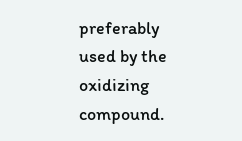preferably used by the oxidizing compound.